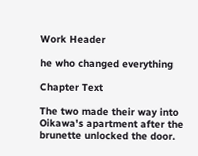Work Header

he who changed everything

Chapter Text

The two made their way into Oikawa's apartment after the brunette unlocked the door.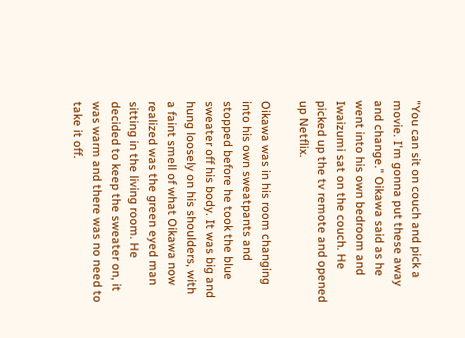"You can sit on couch and pick a movie. I'm gonna put these away and change." Oikawa said as he went into his own bedroom and Iwaizumi sat on the couch. He picked up the tv remote and opened up Netflix.

Oikawa was in his room changing into his own sweatpants and stopped before he took the blue sweater off his body. It was big and hung loosely on his shoulders, with a faint smell of what Oikawa now realized was the green eyed man sitting in the living room. He decided to keep the sweater on, it was warm and there was no need to take it off.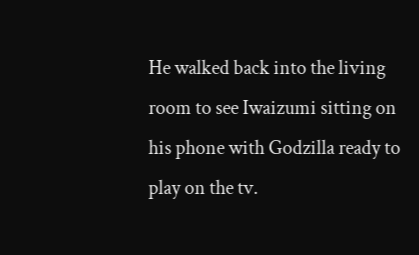He walked back into the living room to see Iwaizumi sitting on his phone with Godzilla ready to play on the tv.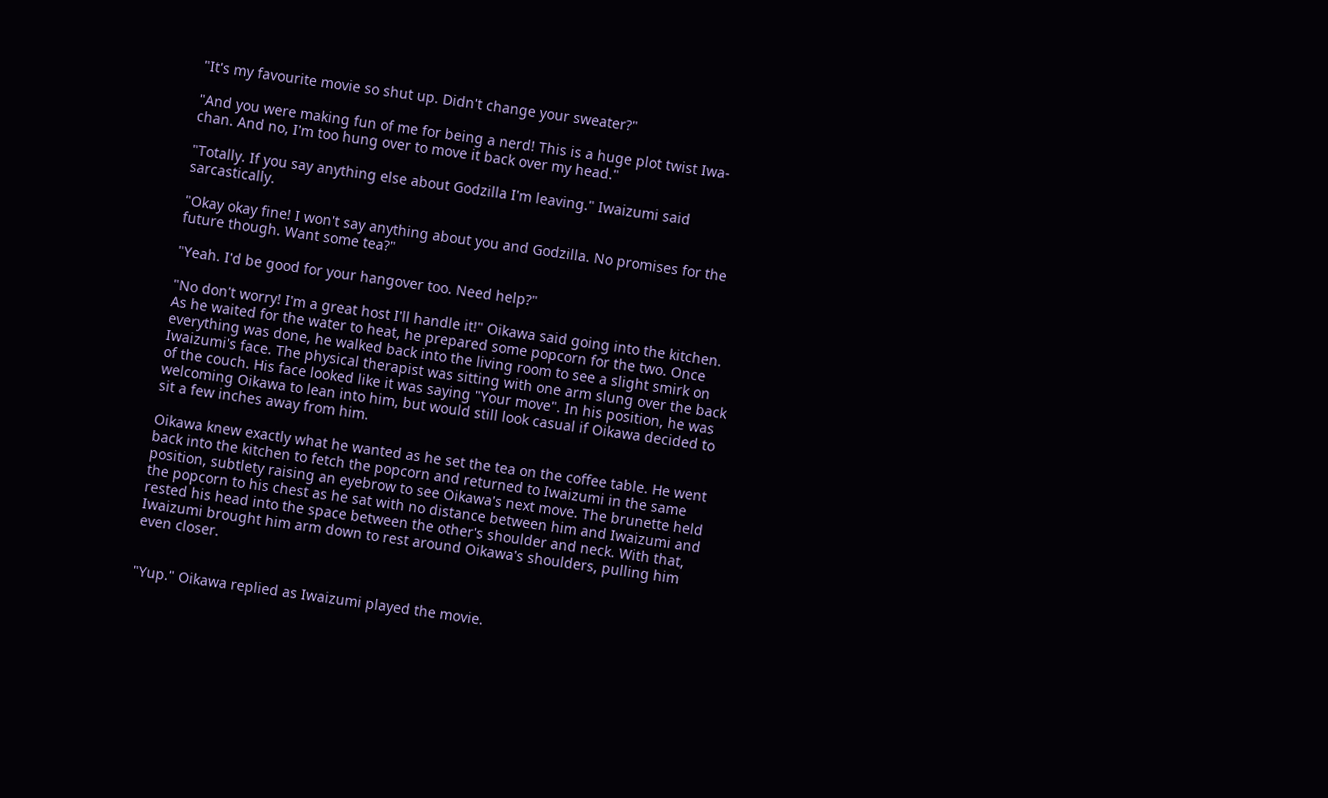"It's my favourite movie so shut up. Didn't change your sweater?"

"And you were making fun of me for being a nerd! This is a huge plot twist Iwa-chan. And no, I'm too hung over to move it back over my head."

"Totally. If you say anything else about Godzilla I'm leaving." Iwaizumi said sarcastically.

"Okay okay fine! I won't say anything about you and Godzilla. No promises for the future though. Want some tea?"

"Yeah. I'd be good for your hangover too. Need help?"

"No don't worry! I'm a great host I'll handle it!" Oikawa said going into the kitchen. As he waited for the water to heat, he prepared some popcorn for the two. Once everything was done, he walked back into the living room to see a slight smirk on Iwaizumi's face. The physical therapist was sitting with one arm slung over the back of the couch. His face looked like it was saying "Your move". In his position, he was welcoming Oikawa to lean into him, but would still look casual if Oikawa decided to sit a few inches away from him.

Oikawa knew exactly what he wanted as he set the tea on the coffee table. He went back into the kitchen to fetch the popcorn and returned to Iwaizumi in the same position, subtlety raising an eyebrow to see Oikawa's next move. The brunette held the popcorn to his chest as he sat with no distance between him and Iwaizumi and rested his head into the space between the other's shoulder and neck. With that, Iwaizumi brought him arm down to rest around Oikawa's shoulders, pulling him even closer.


"Yup." Oikawa replied as Iwaizumi played the movie.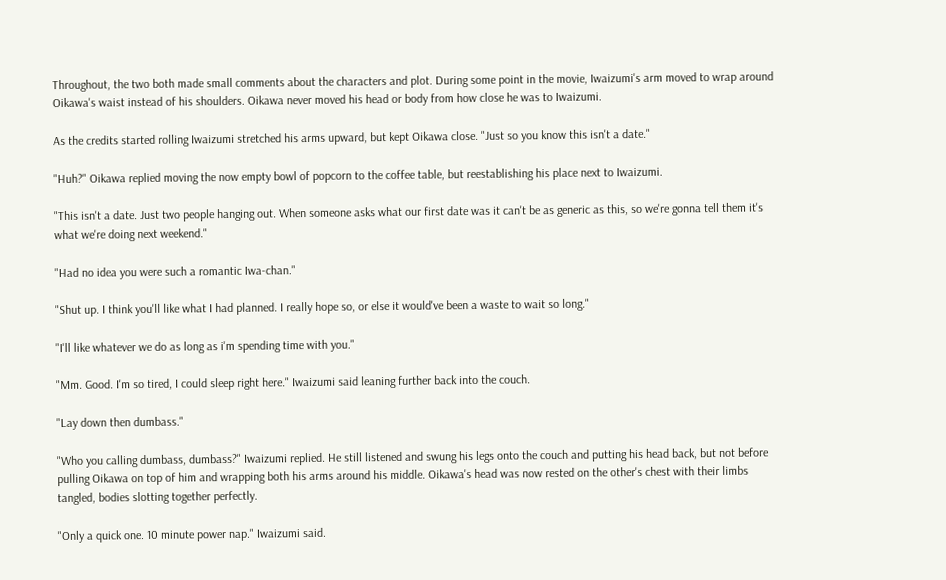Throughout, the two both made small comments about the characters and plot. During some point in the movie, Iwaizumi's arm moved to wrap around Oikawa's waist instead of his shoulders. Oikawa never moved his head or body from how close he was to Iwaizumi.

As the credits started rolling Iwaizumi stretched his arms upward, but kept Oikawa close. "Just so you know this isn't a date."

"Huh?" Oikawa replied moving the now empty bowl of popcorn to the coffee table, but reestablishing his place next to Iwaizumi.

"This isn't a date. Just two people hanging out. When someone asks what our first date was it can't be as generic as this, so we're gonna tell them it's what we're doing next weekend."

"Had no idea you were such a romantic Iwa-chan."

"Shut up. I think you'll like what I had planned. I really hope so, or else it would've been a waste to wait so long."

"I'll like whatever we do as long as i'm spending time with you."

"Mm. Good. I'm so tired, I could sleep right here." Iwaizumi said leaning further back into the couch.

"Lay down then dumbass."

"Who you calling dumbass, dumbass?" Iwaizumi replied. He still listened and swung his legs onto the couch and putting his head back, but not before pulling Oikawa on top of him and wrapping both his arms around his middle. Oikawa's head was now rested on the other's chest with their limbs tangled, bodies slotting together perfectly.

"Only a quick one. 10 minute power nap." Iwaizumi said.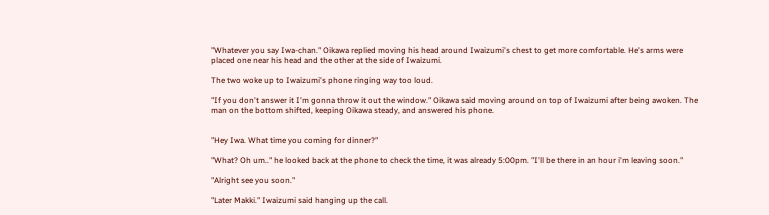"Whatever you say Iwa-chan." Oikawa replied moving his head around Iwaizumi's chest to get more comfortable. He's arms were placed one near his head and the other at the side of Iwaizumi.

The two woke up to Iwaizumi's phone ringing way too loud.

"If you don't answer it I'm gonna throw it out the window." Oikawa said moving around on top of Iwaizumi after being awoken. The man on the bottom shifted, keeping Oikawa steady, and answered his phone.


"Hey Iwa. What time you coming for dinner?"

"What? Oh um.." he looked back at the phone to check the time, it was already 5:00pm. "I'll be there in an hour i'm leaving soon."

"Alright see you soon."

"Later Makki." Iwaizumi said hanging up the call.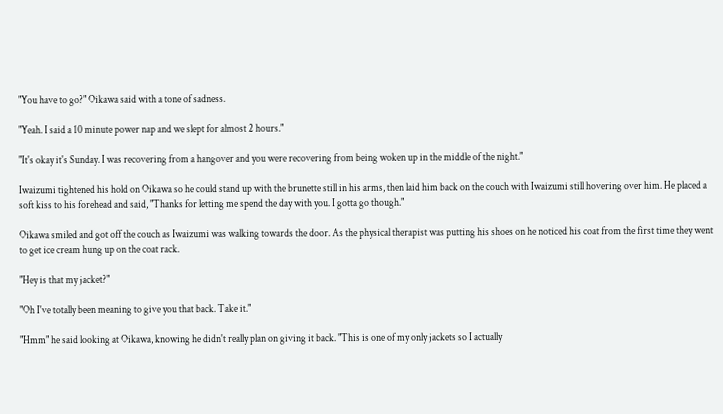"You have to go?" Oikawa said with a tone of sadness.

"Yeah. I said a 10 minute power nap and we slept for almost 2 hours."

"It's okay it's Sunday. I was recovering from a hangover and you were recovering from being woken up in the middle of the night."

Iwaizumi tightened his hold on Oikawa so he could stand up with the brunette still in his arms, then laid him back on the couch with Iwaizumi still hovering over him. He placed a soft kiss to his forehead and said, "Thanks for letting me spend the day with you. I gotta go though."

Oikawa smiled and got off the couch as Iwaizumi was walking towards the door. As the physical therapist was putting his shoes on he noticed his coat from the first time they went to get ice cream hung up on the coat rack.

"Hey is that my jacket?"

"Oh I've totally been meaning to give you that back. Take it."

"Hmm" he said looking at Oikawa, knowing he didn't really plan on giving it back. "This is one of my only jackets so I actually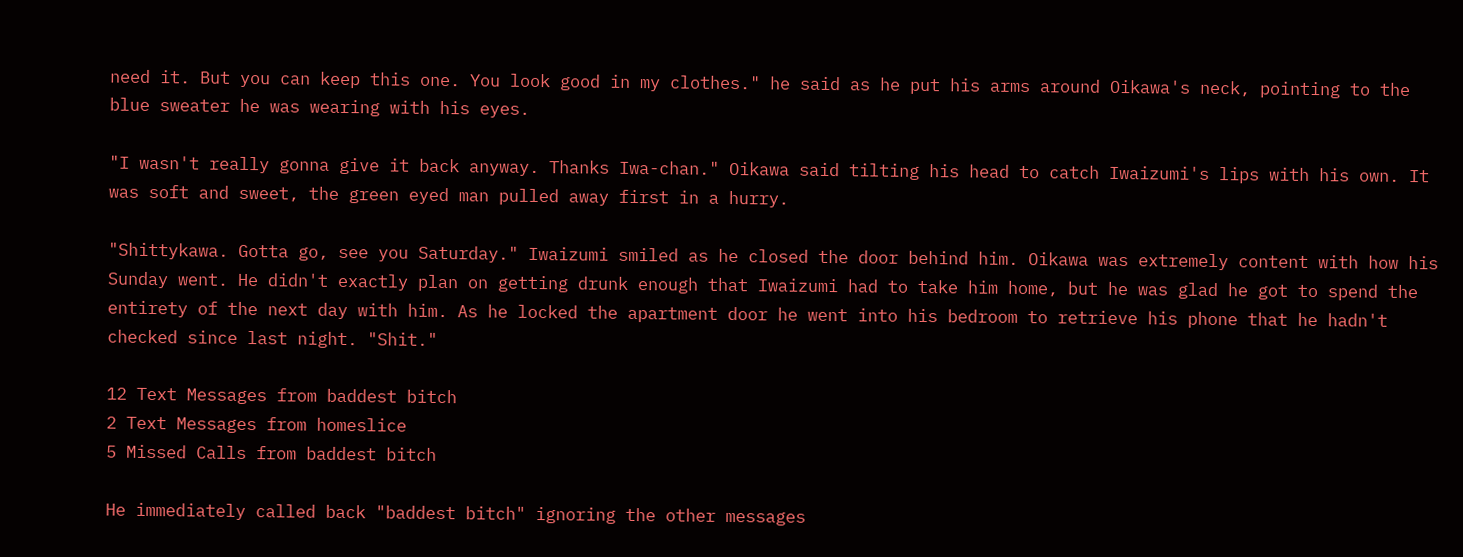need it. But you can keep this one. You look good in my clothes." he said as he put his arms around Oikawa's neck, pointing to the blue sweater he was wearing with his eyes.

"I wasn't really gonna give it back anyway. Thanks Iwa-chan." Oikawa said tilting his head to catch Iwaizumi's lips with his own. It was soft and sweet, the green eyed man pulled away first in a hurry.

"Shittykawa. Gotta go, see you Saturday." Iwaizumi smiled as he closed the door behind him. Oikawa was extremely content with how his Sunday went. He didn't exactly plan on getting drunk enough that Iwaizumi had to take him home, but he was glad he got to spend the entirety of the next day with him. As he locked the apartment door he went into his bedroom to retrieve his phone that he hadn't checked since last night. "Shit."

12 Text Messages from baddest bitch
2 Text Messages from homeslice
5 Missed Calls from baddest bitch

He immediately called back "baddest bitch" ignoring the other messages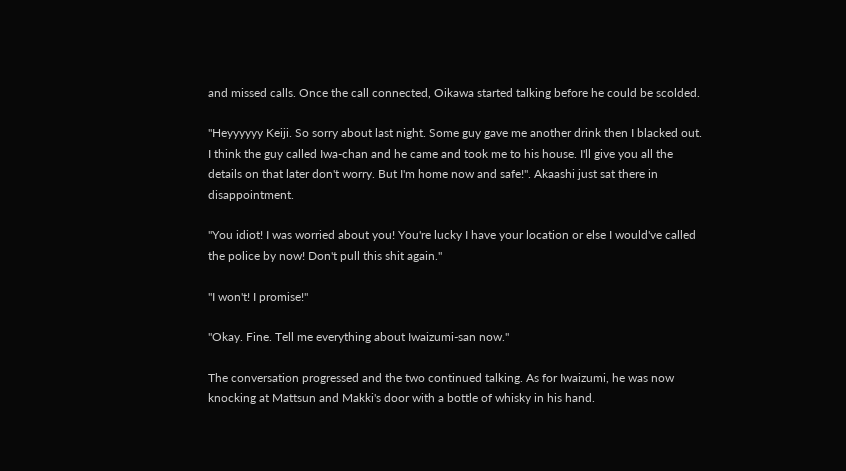and missed calls. Once the call connected, Oikawa started talking before he could be scolded.

"Heyyyyyy Keiji. So sorry about last night. Some guy gave me another drink then I blacked out. I think the guy called Iwa-chan and he came and took me to his house. I'll give you all the details on that later don't worry. But I'm home now and safe!". Akaashi just sat there in disappointment.

"You idiot! I was worried about you! You're lucky I have your location or else I would've called the police by now! Don't pull this shit again."

"I won't! I promise!"

"Okay. Fine. Tell me everything about Iwaizumi-san now."

The conversation progressed and the two continued talking. As for Iwaizumi, he was now knocking at Mattsun and Makki's door with a bottle of whisky in his hand.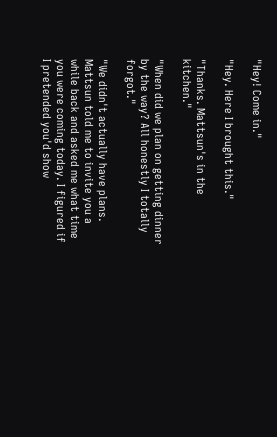"Hey! Come in."

"Hey. Here I brought this."

"Thanks. Mattsun's in the kitchen."

"When did we plan on getting dinner by the way? All honestly I totally forgot."

"We didn't actually have plans. Mattsun told me to invite you a while back and asked me what time you were coming today. I figured if I pretended you'd show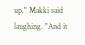up." Makki said laughing. "And it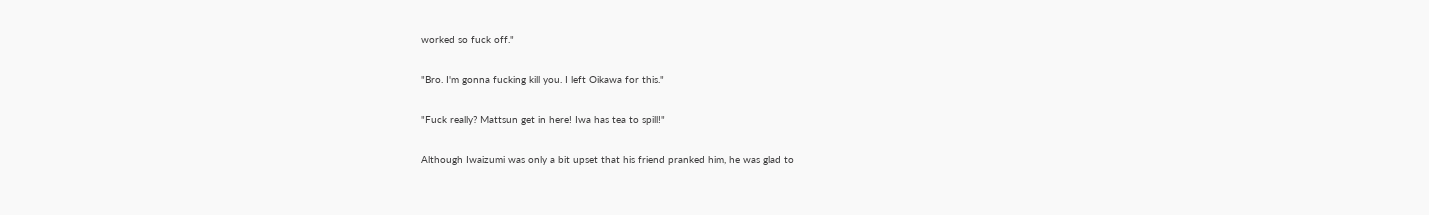worked so fuck off."

"Bro. I'm gonna fucking kill you. I left Oikawa for this."

"Fuck really? Mattsun get in here! Iwa has tea to spill!"

Although Iwaizumi was only a bit upset that his friend pranked him, he was glad to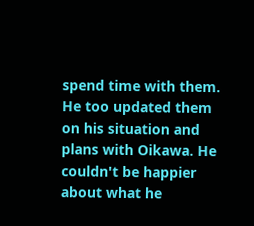spend time with them. He too updated them on his situation and plans with Oikawa. He couldn't be happier about what he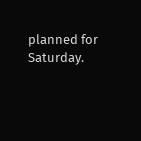planned for Saturday.